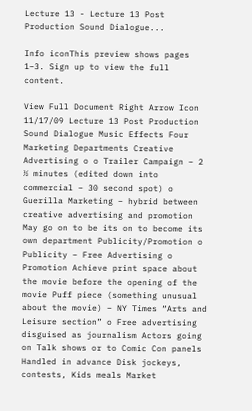Lecture 13 - Lecture 13 Post Production Sound Dialogue...

Info iconThis preview shows pages 1–3. Sign up to view the full content.

View Full Document Right Arrow Icon
11/17/09 Lecture 13 Post Production Sound Dialogue Music Effects Four Marketing Departments Creative Advertising o o Trailer Campaign – 2 ½ minutes (edited down into commercial – 30 second spot) o Guerilla Marketing – hybrid between creative advertising and promotion May go on to be its on to become its own department Publicity/Promotion o Publicity – Free Advertising o Promotion Achieve print space about the movie before the opening of the movie Puff piece (something unusual about the movie) – NY Times “Arts and Leisure section” o Free advertising disguised as journalism Actors going on Talk shows or to Comic Con panels Handled in advance Disk jockeys, contests, Kids meals Market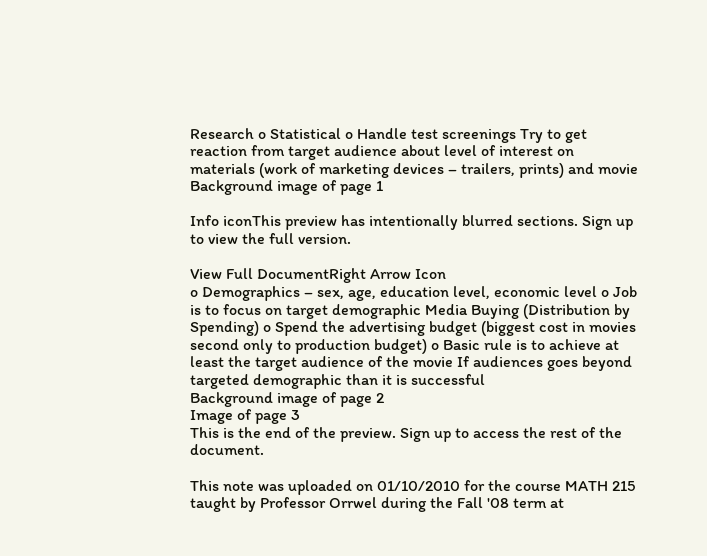Research o Statistical o Handle test screenings Try to get reaction from target audience about level of interest on materials (work of marketing devices – trailers, prints) and movie
Background image of page 1

Info iconThis preview has intentionally blurred sections. Sign up to view the full version.

View Full DocumentRight Arrow Icon
o Demographics – sex, age, education level, economic level o Job is to focus on target demographic Media Buying (Distribution by Spending) o Spend the advertising budget (biggest cost in movies second only to production budget) o Basic rule is to achieve at least the target audience of the movie If audiences goes beyond targeted demographic than it is successful
Background image of page 2
Image of page 3
This is the end of the preview. Sign up to access the rest of the document.

This note was uploaded on 01/10/2010 for the course MATH 215 taught by Professor Orrwel during the Fall '08 term at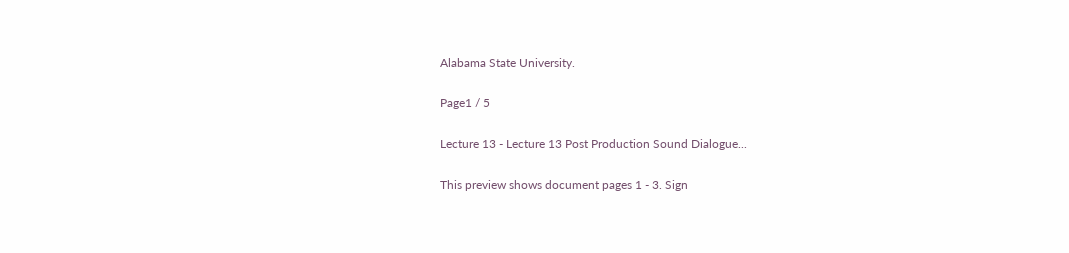Alabama State University.

Page1 / 5

Lecture 13 - Lecture 13 Post Production Sound Dialogue...

This preview shows document pages 1 - 3. Sign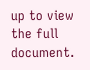up to view the full document.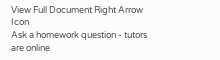View Full Document Right Arrow Icon
Ask a homework question - tutors are online